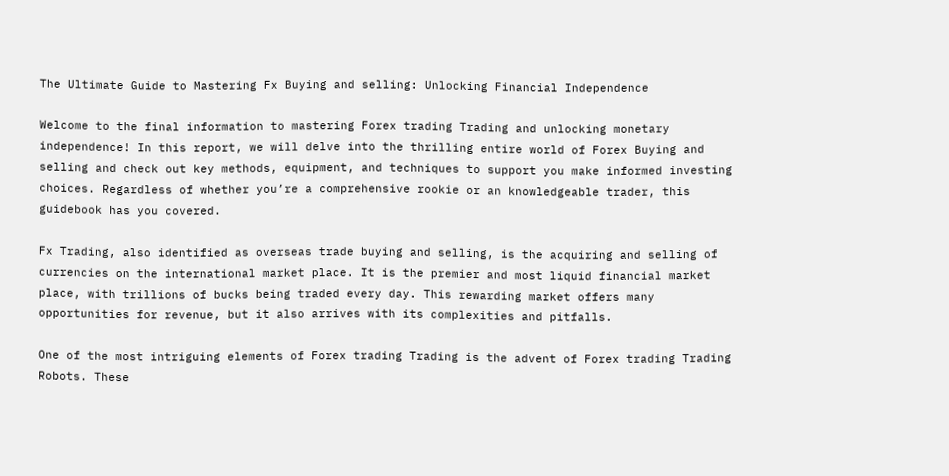The Ultimate Guide to Mastering Fx Buying and selling: Unlocking Financial Independence

Welcome to the final information to mastering Forex trading Trading and unlocking monetary independence! In this report, we will delve into the thrilling entire world of Forex Buying and selling and check out key methods, equipment, and techniques to support you make informed investing choices. Regardless of whether you’re a comprehensive rookie or an knowledgeable trader, this guidebook has you covered.

Fx Trading, also identified as overseas trade buying and selling, is the acquiring and selling of currencies on the international market place. It is the premier and most liquid financial market place, with trillions of bucks being traded every day. This rewarding market offers many opportunities for revenue, but it also arrives with its complexities and pitfalls.

One of the most intriguing elements of Forex trading Trading is the advent of Forex trading Trading Robots. These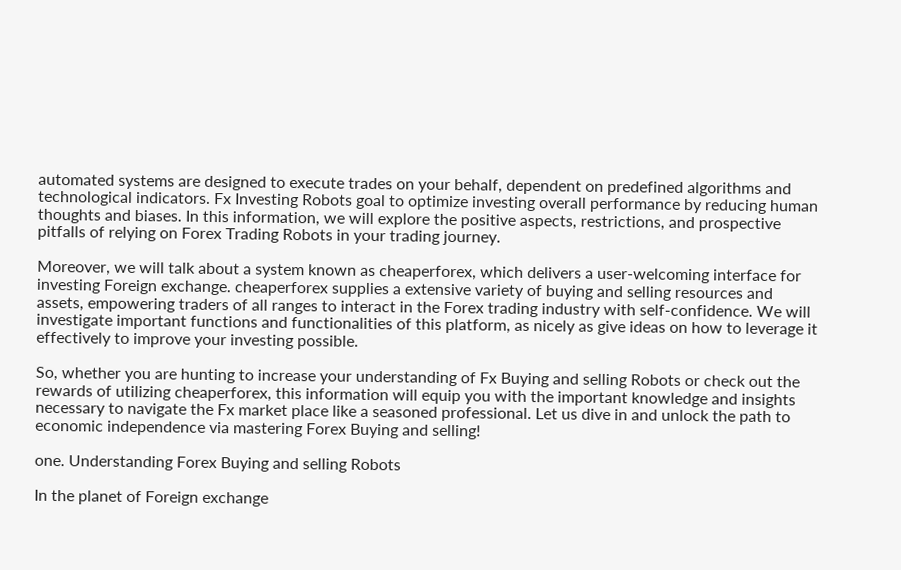automated systems are designed to execute trades on your behalf, dependent on predefined algorithms and technological indicators. Fx Investing Robots goal to optimize investing overall performance by reducing human thoughts and biases. In this information, we will explore the positive aspects, restrictions, and prospective pitfalls of relying on Forex Trading Robots in your trading journey.

Moreover, we will talk about a system known as cheaperforex, which delivers a user-welcoming interface for investing Foreign exchange. cheaperforex supplies a extensive variety of buying and selling resources and assets, empowering traders of all ranges to interact in the Forex trading industry with self-confidence. We will investigate important functions and functionalities of this platform, as nicely as give ideas on how to leverage it effectively to improve your investing possible.

So, whether you are hunting to increase your understanding of Fx Buying and selling Robots or check out the rewards of utilizing cheaperforex, this information will equip you with the important knowledge and insights necessary to navigate the Fx market place like a seasoned professional. Let us dive in and unlock the path to economic independence via mastering Forex Buying and selling!

one. Understanding Forex Buying and selling Robots

In the planet of Foreign exchange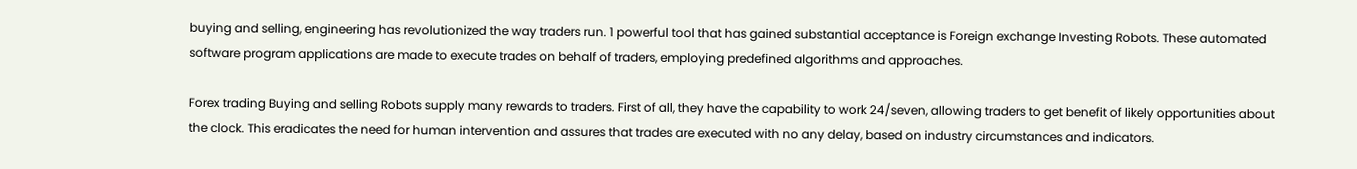buying and selling, engineering has revolutionized the way traders run. 1 powerful tool that has gained substantial acceptance is Foreign exchange Investing Robots. These automated software program applications are made to execute trades on behalf of traders, employing predefined algorithms and approaches.

Forex trading Buying and selling Robots supply many rewards to traders. First of all, they have the capability to work 24/seven, allowing traders to get benefit of likely opportunities about the clock. This eradicates the need for human intervention and assures that trades are executed with no any delay, based on industry circumstances and indicators.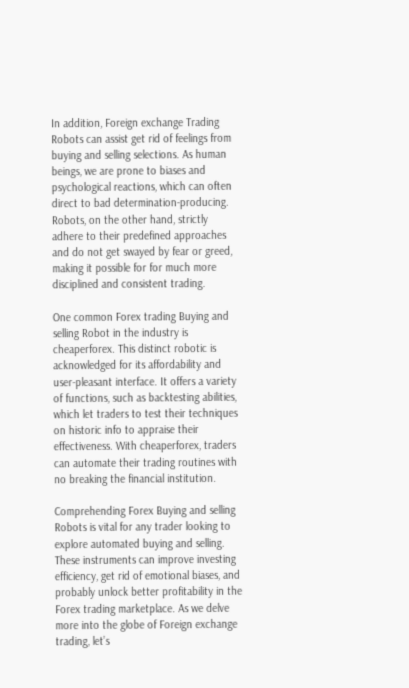In addition, Foreign exchange Trading Robots can assist get rid of feelings from buying and selling selections. As human beings, we are prone to biases and psychological reactions, which can often direct to bad determination-producing. Robots, on the other hand, strictly adhere to their predefined approaches and do not get swayed by fear or greed, making it possible for for much more disciplined and consistent trading.

One common Forex trading Buying and selling Robot in the industry is cheaperforex. This distinct robotic is acknowledged for its affordability and user-pleasant interface. It offers a variety of functions, such as backtesting abilities, which let traders to test their techniques on historic info to appraise their effectiveness. With cheaperforex, traders can automate their trading routines with no breaking the financial institution.

Comprehending Forex Buying and selling Robots is vital for any trader looking to explore automated buying and selling. These instruments can improve investing efficiency, get rid of emotional biases, and probably unlock better profitability in the Forex trading marketplace. As we delve more into the globe of Foreign exchange trading, let’s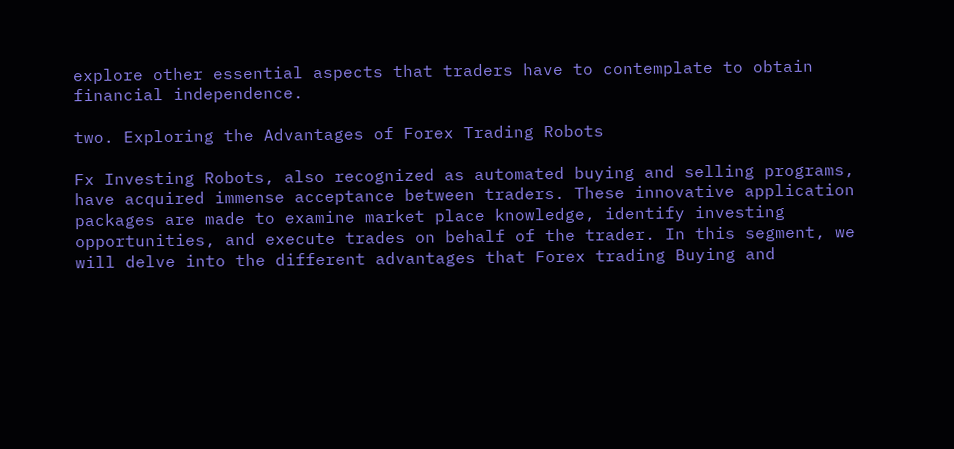explore other essential aspects that traders have to contemplate to obtain financial independence.

two. Exploring the Advantages of Forex Trading Robots

Fx Investing Robots, also recognized as automated buying and selling programs, have acquired immense acceptance between traders. These innovative application packages are made to examine market place knowledge, identify investing opportunities, and execute trades on behalf of the trader. In this segment, we will delve into the different advantages that Forex trading Buying and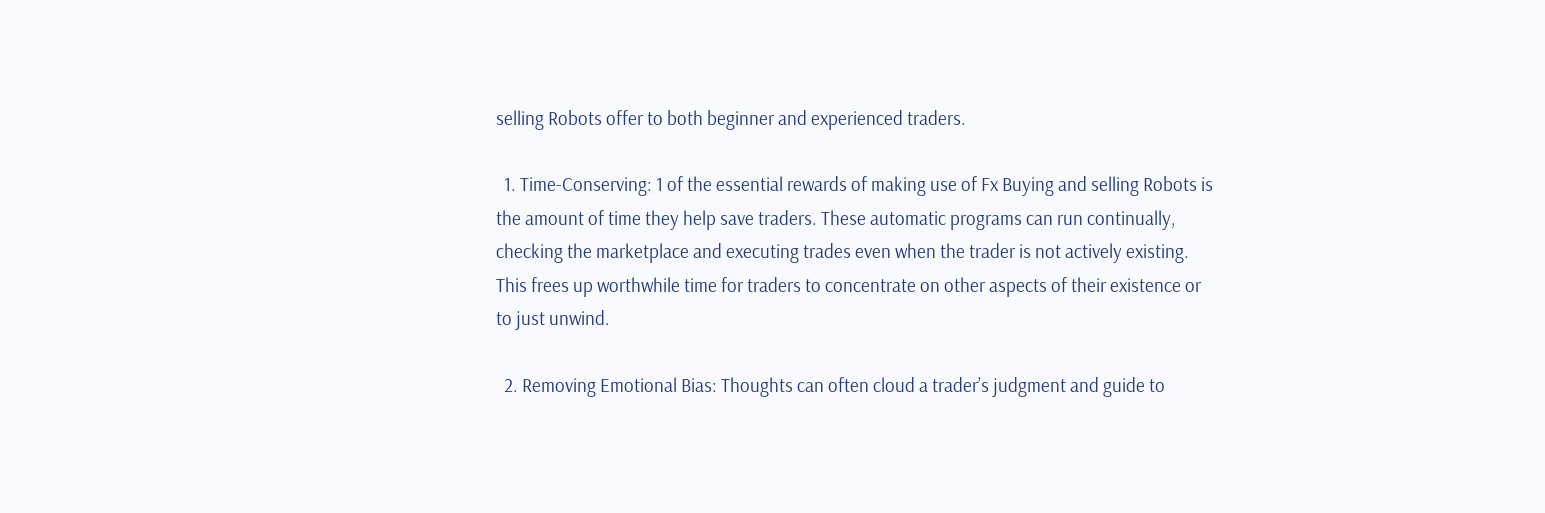selling Robots offer to both beginner and experienced traders.

  1. Time-Conserving: 1 of the essential rewards of making use of Fx Buying and selling Robots is the amount of time they help save traders. These automatic programs can run continually, checking the marketplace and executing trades even when the trader is not actively existing. This frees up worthwhile time for traders to concentrate on other aspects of their existence or to just unwind.

  2. Removing Emotional Bias: Thoughts can often cloud a trader’s judgment and guide to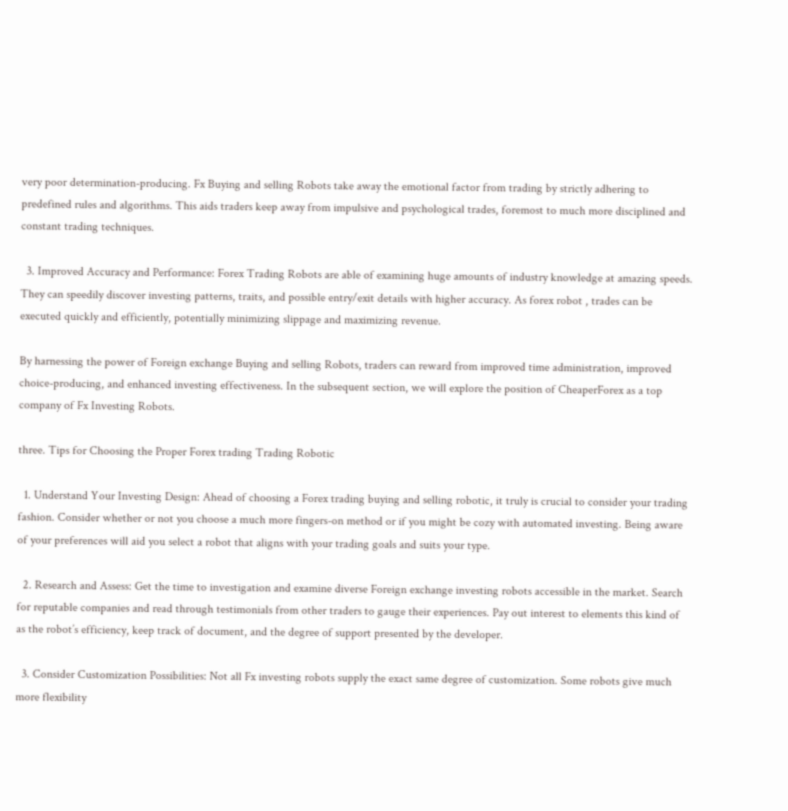very poor determination-producing. Fx Buying and selling Robots take away the emotional factor from trading by strictly adhering to predefined rules and algorithms. This aids traders keep away from impulsive and psychological trades, foremost to much more disciplined and constant trading techniques.

  3. Improved Accuracy and Performance: Forex Trading Robots are able of examining huge amounts of industry knowledge at amazing speeds. They can speedily discover investing patterns, traits, and possible entry/exit details with higher accuracy. As forex robot , trades can be executed quickly and efficiently, potentially minimizing slippage and maximizing revenue.

By harnessing the power of Foreign exchange Buying and selling Robots, traders can reward from improved time administration, improved choice-producing, and enhanced investing effectiveness. In the subsequent section, we will explore the position of CheaperForex as a top company of Fx Investing Robots.

three. Tips for Choosing the Proper Forex trading Trading Robotic

  1. Understand Your Investing Design: Ahead of choosing a Forex trading buying and selling robotic, it truly is crucial to consider your trading fashion. Consider whether or not you choose a much more fingers-on method or if you might be cozy with automated investing. Being aware of your preferences will aid you select a robot that aligns with your trading goals and suits your type.

  2. Research and Assess: Get the time to investigation and examine diverse Foreign exchange investing robots accessible in the market. Search for reputable companies and read through testimonials from other traders to gauge their experiences. Pay out interest to elements this kind of as the robot’s efficiency, keep track of document, and the degree of support presented by the developer.

  3. Consider Customization Possibilities: Not all Fx investing robots supply the exact same degree of customization. Some robots give much more flexibility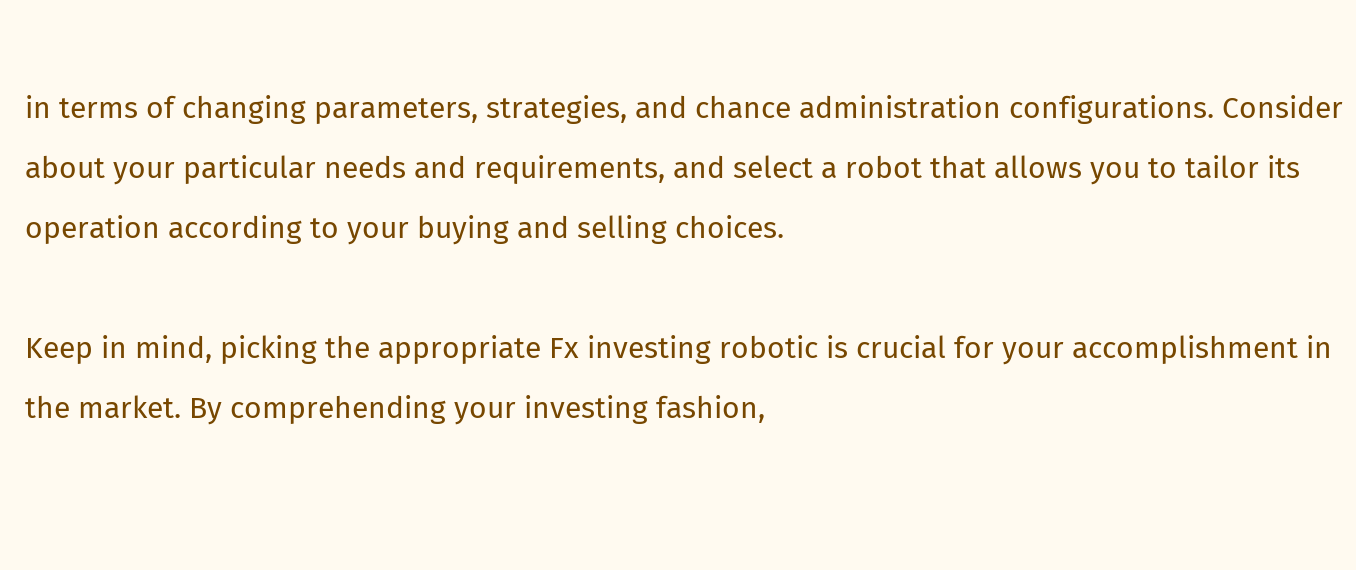in terms of changing parameters, strategies, and chance administration configurations. Consider about your particular needs and requirements, and select a robot that allows you to tailor its operation according to your buying and selling choices.

Keep in mind, picking the appropriate Fx investing robotic is crucial for your accomplishment in the market. By comprehending your investing fashion,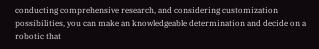conducting comprehensive research, and considering customization possibilities, you can make an knowledgeable determination and decide on a robotic that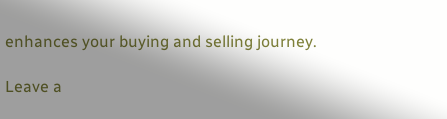enhances your buying and selling journey.

Leave a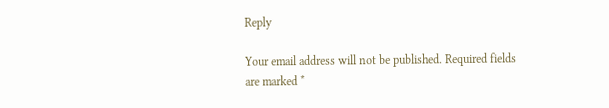Reply

Your email address will not be published. Required fields are marked *